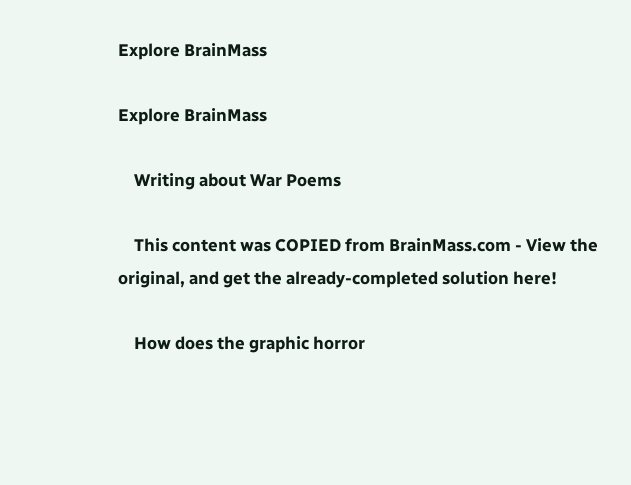Explore BrainMass

Explore BrainMass

    Writing about War Poems

    This content was COPIED from BrainMass.com - View the original, and get the already-completed solution here!

    How does the graphic horror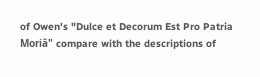of Owen's "Dulce et Decorum Est Pro Patria Moriâ" compare with the descriptions of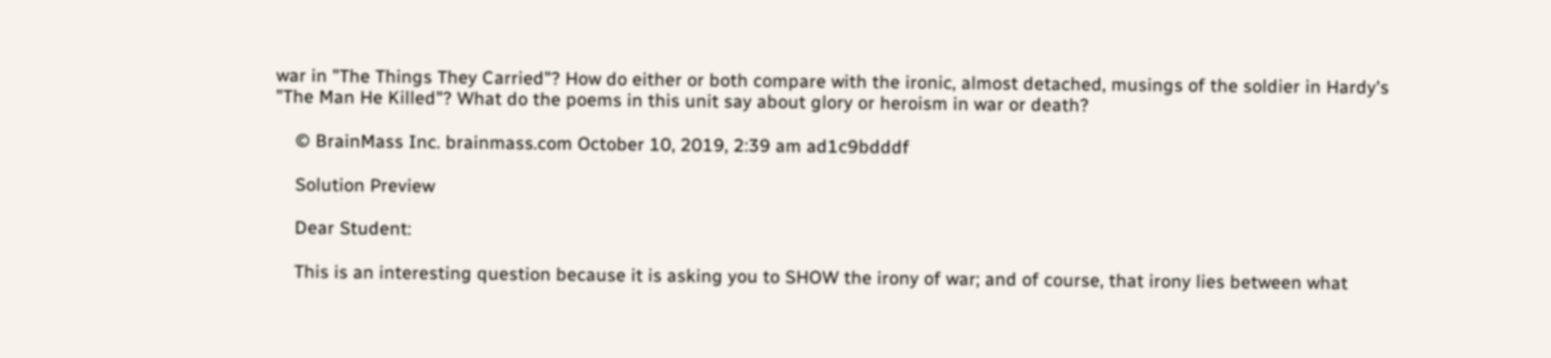war in "The Things They Carried"? How do either or both compare with the ironic, almost detached, musings of the soldier in Hardy's "The Man He Killed"? What do the poems in this unit say about glory or heroism in war or death?

    © BrainMass Inc. brainmass.com October 10, 2019, 2:39 am ad1c9bdddf

    Solution Preview

    Dear Student:

    This is an interesting question because it is asking you to SHOW the irony of war; and of course, that irony lies between what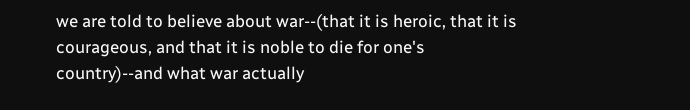we are told to believe about war--(that it is heroic, that it is courageous, and that it is noble to die for one's country)--and what war actually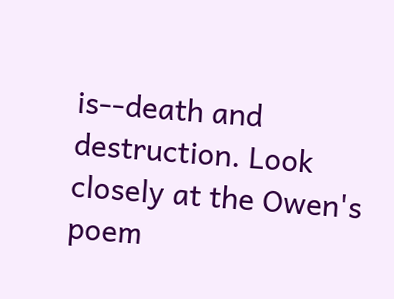is--death and destruction. Look closely at the Owen's poem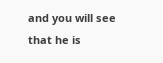and you will see that he is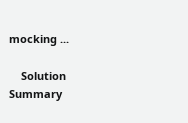mocking ...

    Solution Summary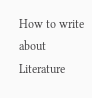How to write about Literature